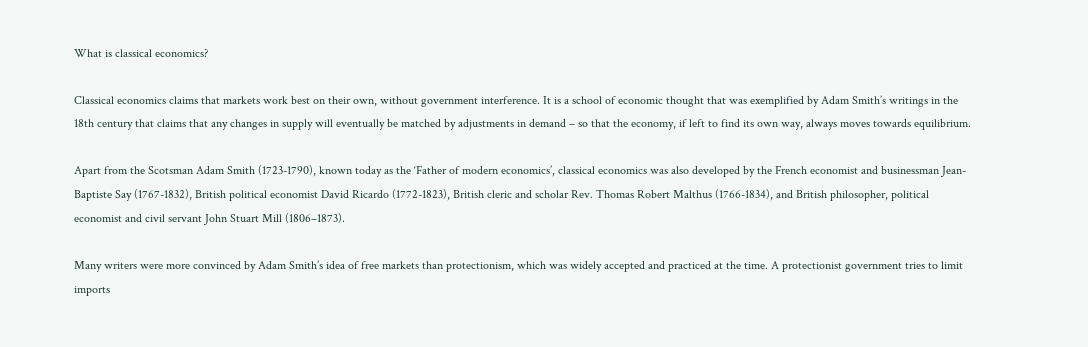What is classical economics?

Classical economics claims that markets work best on their own, without government interference. It is a school of economic thought that was exemplified by Adam Smith’s writings in the 18th century that claims that any changes in supply will eventually be matched by adjustments in demand – so that the economy, if left to find its own way, always moves towards equilibrium.

Apart from the Scotsman Adam Smith (1723-1790), known today as the ‘Father of modern economics’, classical economics was also developed by the French economist and businessman Jean-Baptiste Say (1767-1832), British political economist David Ricardo (1772-1823), British cleric and scholar Rev. Thomas Robert Malthus (1766-1834), and British philosopher, political economist and civil servant John Stuart Mill (1806–1873).

Many writers were more convinced by Adam Smith’s idea of free markets than protectionism, which was widely accepted and practiced at the time. A protectionist government tries to limit imports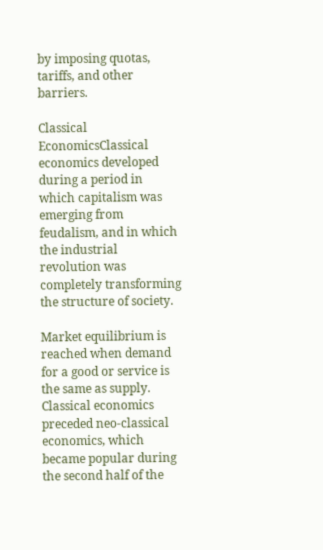by imposing quotas, tariffs, and other barriers.

Classical EconomicsClassical economics developed during a period in which capitalism was emerging from feudalism, and in which the industrial revolution was completely transforming the structure of society.

Market equilibrium is reached when demand for a good or service is the same as supply. Classical economics preceded neo-classical economics, which became popular during the second half of the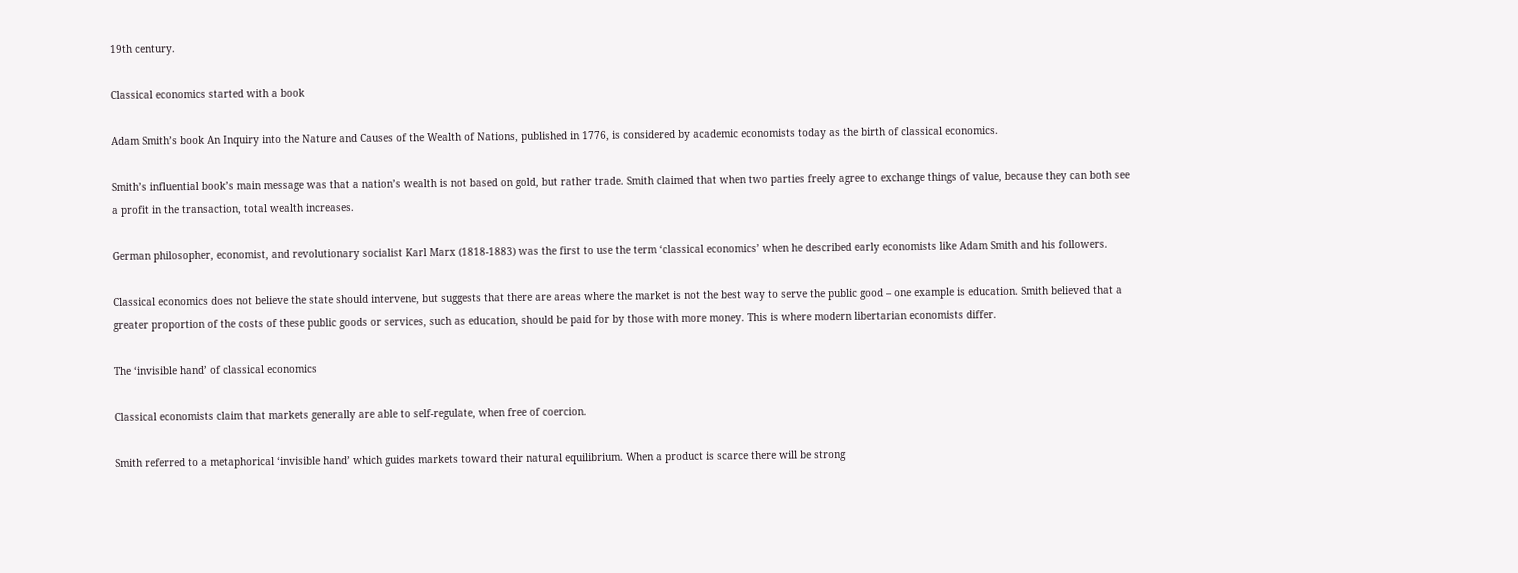19th century.

Classical economics started with a book

Adam Smith’s book An Inquiry into the Nature and Causes of the Wealth of Nations, published in 1776, is considered by academic economists today as the birth of classical economics.

Smith’s influential book’s main message was that a nation’s wealth is not based on gold, but rather trade. Smith claimed that when two parties freely agree to exchange things of value, because they can both see a profit in the transaction, total wealth increases.

German philosopher, economist, and revolutionary socialist Karl Marx (1818-1883) was the first to use the term ‘classical economics’ when he described early economists like Adam Smith and his followers.

Classical economics does not believe the state should intervene, but suggests that there are areas where the market is not the best way to serve the public good – one example is education. Smith believed that a greater proportion of the costs of these public goods or services, such as education, should be paid for by those with more money. This is where modern libertarian economists differ.

The ‘invisible hand’ of classical economics

Classical economists claim that markets generally are able to self-regulate, when free of coercion.

Smith referred to a metaphorical ‘invisible hand’ which guides markets toward their natural equilibrium. When a product is scarce there will be strong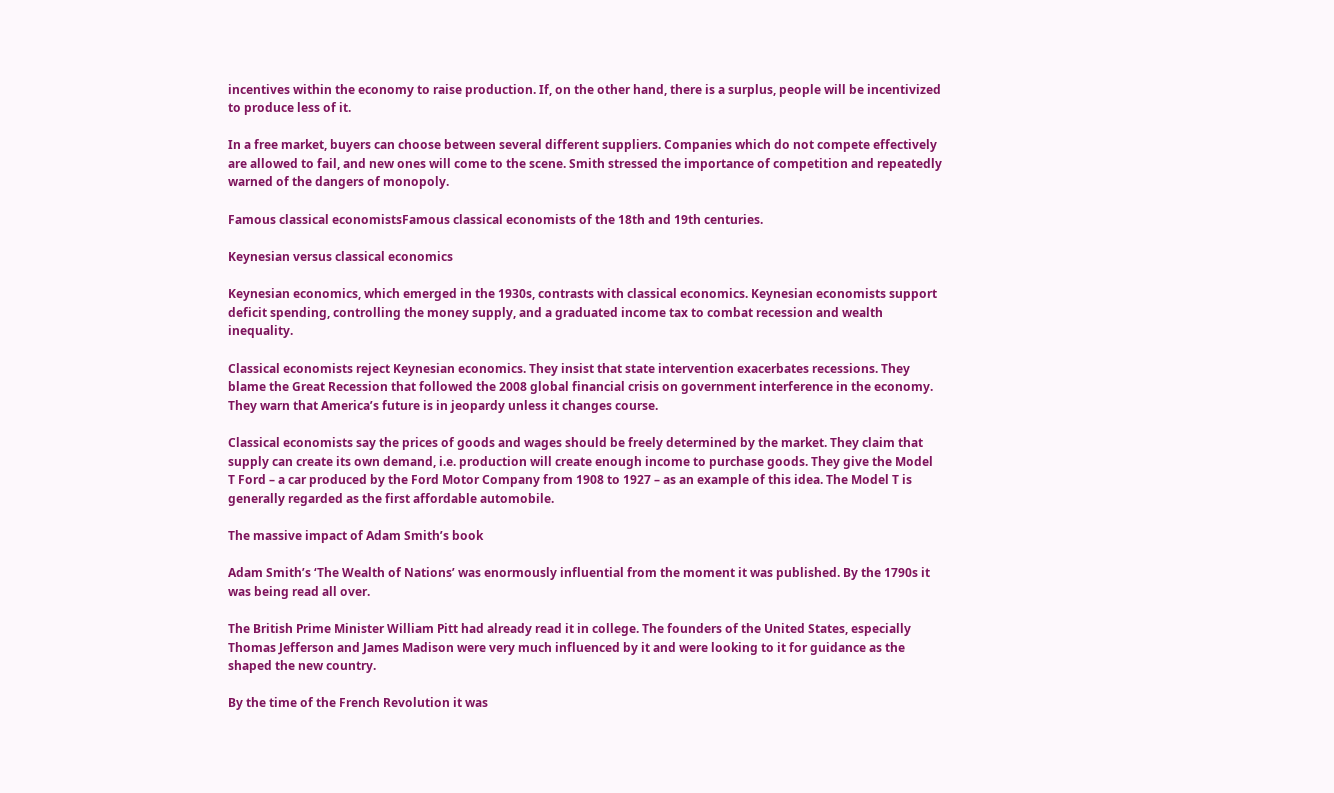incentives within the economy to raise production. If, on the other hand, there is a surplus, people will be incentivized to produce less of it.

In a free market, buyers can choose between several different suppliers. Companies which do not compete effectively are allowed to fail, and new ones will come to the scene. Smith stressed the importance of competition and repeatedly warned of the dangers of monopoly.

Famous classical economistsFamous classical economists of the 18th and 19th centuries.

Keynesian versus classical economics

Keynesian economics, which emerged in the 1930s, contrasts with classical economics. Keynesian economists support deficit spending, controlling the money supply, and a graduated income tax to combat recession and wealth inequality.

Classical economists reject Keynesian economics. They insist that state intervention exacerbates recessions. They blame the Great Recession that followed the 2008 global financial crisis on government interference in the economy. They warn that America’s future is in jeopardy unless it changes course.

Classical economists say the prices of goods and wages should be freely determined by the market. They claim that supply can create its own demand, i.e. production will create enough income to purchase goods. They give the Model T Ford – a car produced by the Ford Motor Company from 1908 to 1927 – as an example of this idea. The Model T is generally regarded as the first affordable automobile.

The massive impact of Adam Smith’s book

Adam Smith’s ‘The Wealth of Nations’ was enormously influential from the moment it was published. By the 1790s it was being read all over.

The British Prime Minister William Pitt had already read it in college. The founders of the United States, especially Thomas Jefferson and James Madison were very much influenced by it and were looking to it for guidance as the shaped the new country.

By the time of the French Revolution it was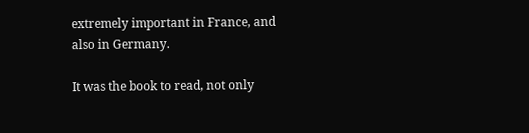extremely important in France, and also in Germany.

It was the book to read, not only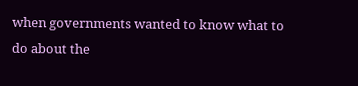when governments wanted to know what to do about the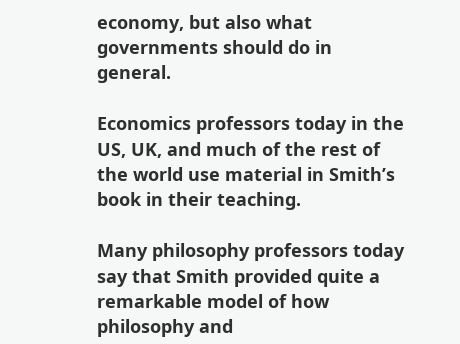economy, but also what governments should do in general.

Economics professors today in the US, UK, and much of the rest of the world use material in Smith’s book in their teaching.

Many philosophy professors today say that Smith provided quite a remarkable model of how philosophy and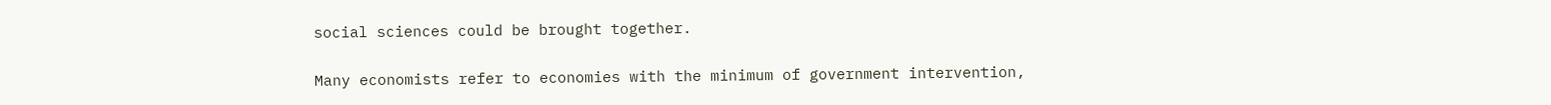social sciences could be brought together.

Many economists refer to economies with the minimum of government intervention,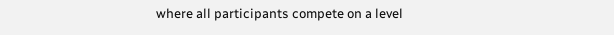where all participants compete on a level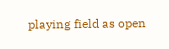playing field as open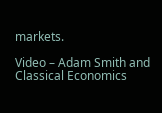markets.

Video – Adam Smith and Classical Economics